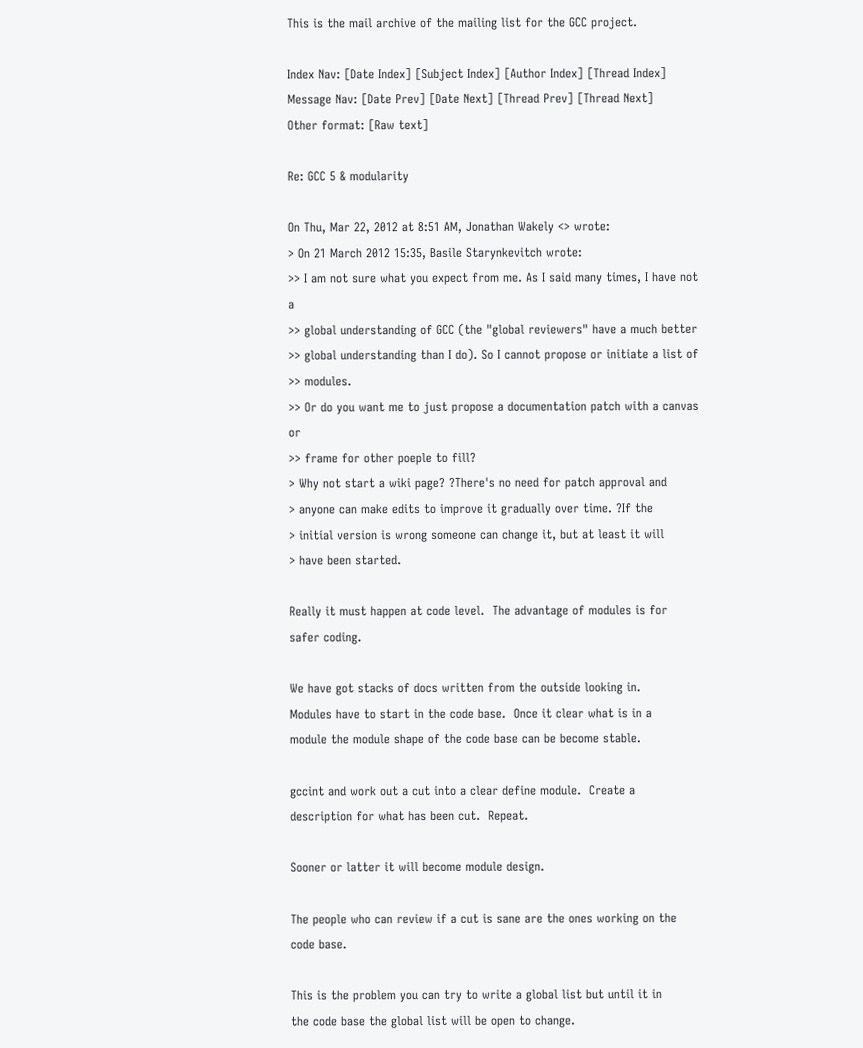This is the mail archive of the mailing list for the GCC project.

Index Nav: [Date Index] [Subject Index] [Author Index] [Thread Index]
Message Nav: [Date Prev] [Date Next] [Thread Prev] [Thread Next]
Other format: [Raw text]

Re: GCC 5 & modularity

On Thu, Mar 22, 2012 at 8:51 AM, Jonathan Wakely <> wrote:
> On 21 March 2012 15:35, Basile Starynkevitch wrote:
>> I am not sure what you expect from me. As I said many times, I have not a
>> global understanding of GCC (the "global reviewers" have a much better
>> global understanding than I do). So I cannot propose or initiate a list of
>> modules.
>> Or do you want me to just propose a documentation patch with a canvas or
>> frame for other poeple to fill?
> Why not start a wiki page? ?There's no need for patch approval and
> anyone can make edits to improve it gradually over time. ?If the
> initial version is wrong someone can change it, but at least it will
> have been started.

Really it must happen at code level.  The advantage of modules is for
safer coding.

We have got stacks of docs written from the outside looking in.
Modules have to start in the code base.  Once it clear what is in a
module the module shape of the code base can be become stable.

gccint and work out a cut into a clear define module.  Create a
description for what has been cut.  Repeat.

Sooner or latter it will become module design.

The people who can review if a cut is sane are the ones working on the
code base.

This is the problem you can try to write a global list but until it in
the code base the global list will be open to change.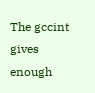The gccint gives enough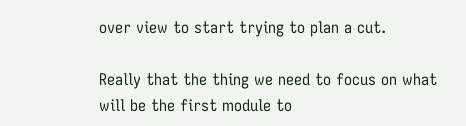over view to start trying to plan a cut.

Really that the thing we need to focus on what will be the first module to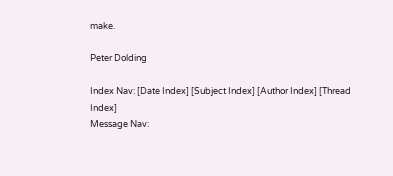make.

Peter Dolding

Index Nav: [Date Index] [Subject Index] [Author Index] [Thread Index]
Message Nav: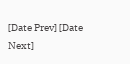[Date Prev] [Date Next]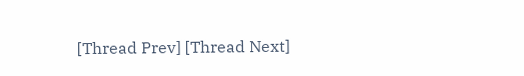[Thread Prev] [Thread Next]